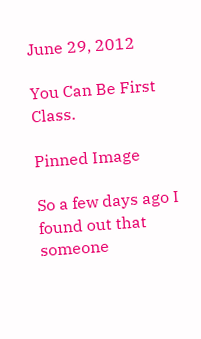June 29, 2012

You Can Be First Class.

Pinned Image

So a few days ago I found out that someone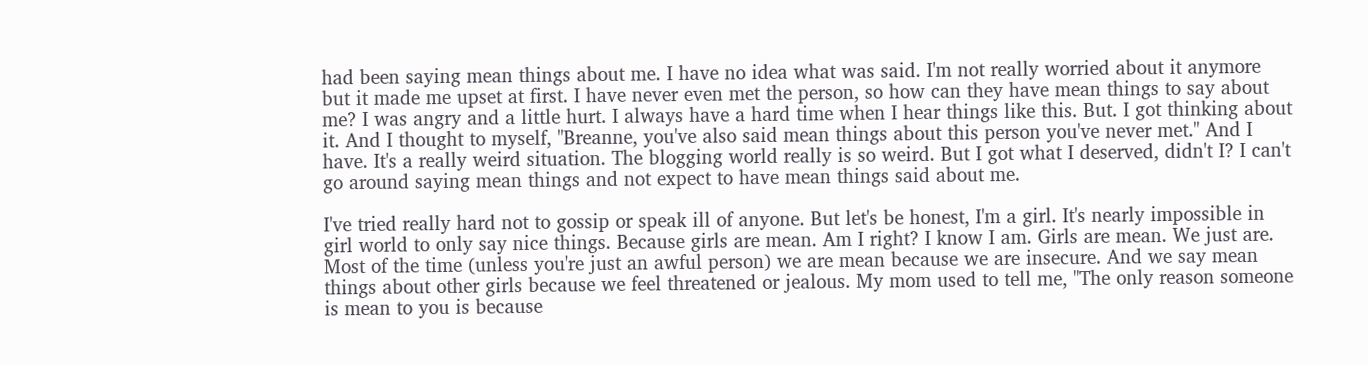had been saying mean things about me. I have no idea what was said. I'm not really worried about it anymore but it made me upset at first. I have never even met the person, so how can they have mean things to say about me? I was angry and a little hurt. I always have a hard time when I hear things like this. But. I got thinking about it. And I thought to myself, "Breanne, you've also said mean things about this person you've never met." And I have. It's a really weird situation. The blogging world really is so weird. But I got what I deserved, didn't I? I can't go around saying mean things and not expect to have mean things said about me.

I've tried really hard not to gossip or speak ill of anyone. But let's be honest, I'm a girl. It's nearly impossible in girl world to only say nice things. Because girls are mean. Am I right? I know I am. Girls are mean. We just are. Most of the time (unless you're just an awful person) we are mean because we are insecure. And we say mean things about other girls because we feel threatened or jealous. My mom used to tell me, "The only reason someone is mean to you is because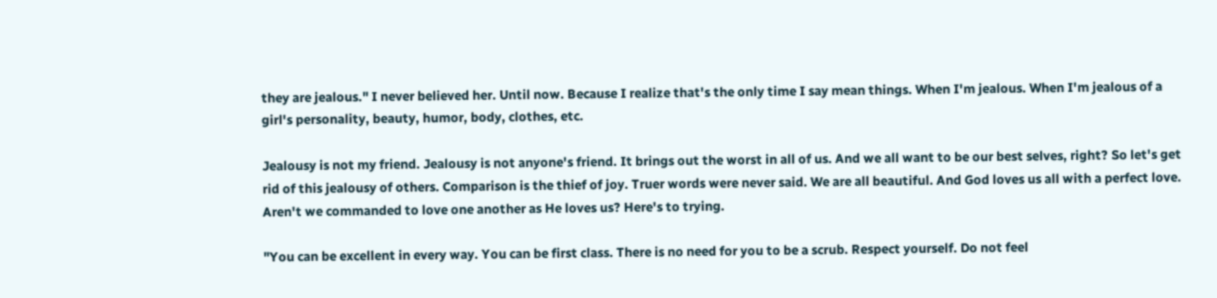they are jealous." I never believed her. Until now. Because I realize that's the only time I say mean things. When I'm jealous. When I'm jealous of a girl's personality, beauty, humor, body, clothes, etc.

Jealousy is not my friend. Jealousy is not anyone's friend. It brings out the worst in all of us. And we all want to be our best selves, right? So let's get rid of this jealousy of others. Comparison is the thief of joy. Truer words were never said. We are all beautiful. And God loves us all with a perfect love. Aren't we commanded to love one another as He loves us? Here's to trying.

"You can be excellent in every way. You can be first class. There is no need for you to be a scrub. Respect yourself. Do not feel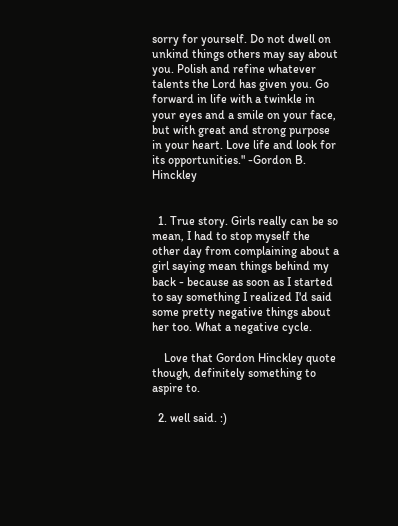sorry for yourself. Do not dwell on unkind things others may say about you. Polish and refine whatever talents the Lord has given you. Go forward in life with a twinkle in your eyes and a smile on your face, but with great and strong purpose in your heart. Love life and look for its opportunities." -Gordon B. Hinckley


  1. True story. Girls really can be so mean, I had to stop myself the other day from complaining about a girl saying mean things behind my back - because as soon as I started to say something I realized I'd said some pretty negative things about her too. What a negative cycle.

    Love that Gordon Hinckley quote though, definitely something to aspire to.

  2. well said. :)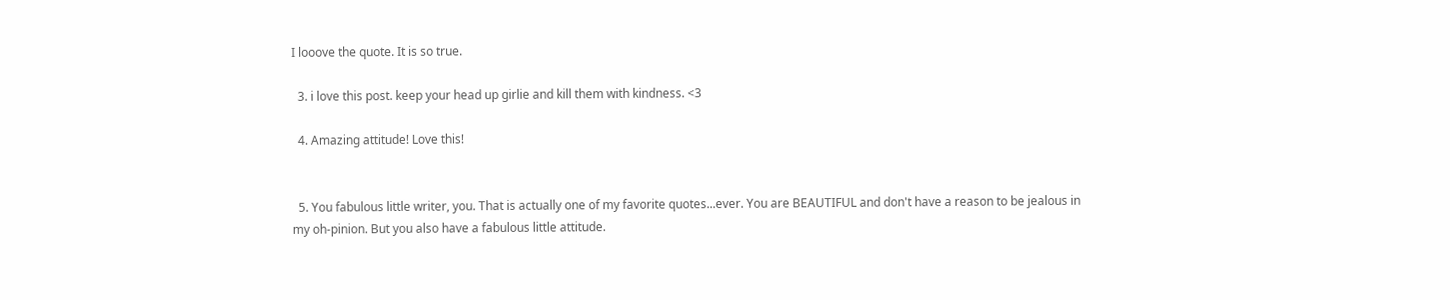I looove the quote. It is so true.

  3. i love this post. keep your head up girlie and kill them with kindness. <3

  4. Amazing attitude! Love this!


  5. You fabulous little writer, you. That is actually one of my favorite quotes...ever. You are BEAUTIFUL and don't have a reason to be jealous in my oh-pinion. But you also have a fabulous little attitude.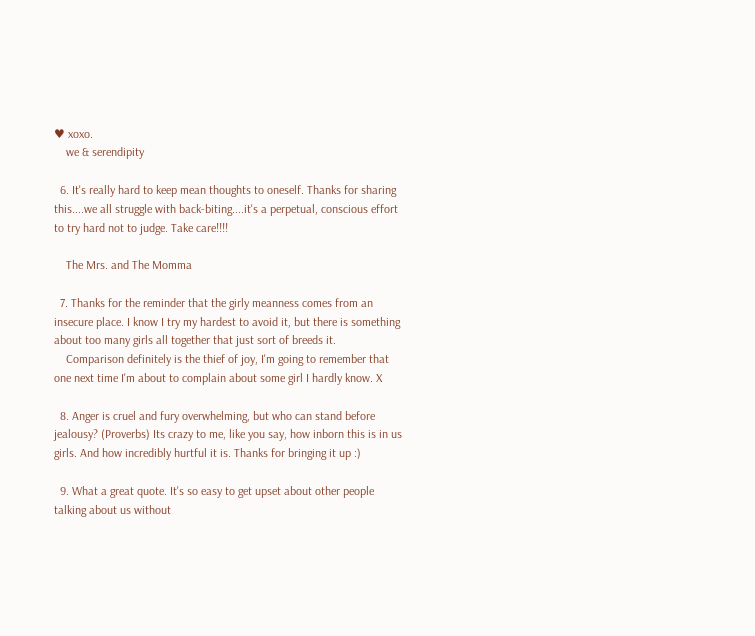♥ xoxo.
    we & serendipity

  6. It's really hard to keep mean thoughts to oneself. Thanks for sharing this....we all struggle with back-biting....it's a perpetual, conscious effort to try hard not to judge. Take care!!!!

    The Mrs. and The Momma

  7. Thanks for the reminder that the girly meanness comes from an insecure place. I know I try my hardest to avoid it, but there is something about too many girls all together that just sort of breeds it.
    Comparison definitely is the thief of joy, I'm going to remember that one next time I'm about to complain about some girl I hardly know. X

  8. Anger is cruel and fury overwhelming, but who can stand before jealousy? (Proverbs) Its crazy to me, like you say, how inborn this is in us girls. And how incredibly hurtful it is. Thanks for bringing it up :)

  9. What a great quote. It's so easy to get upset about other people talking about us without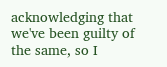acknowledging that we've been guilty of the same, so I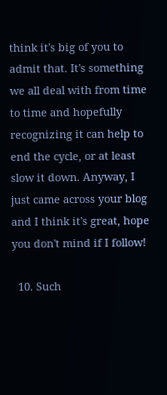think it's big of you to admit that. It's something we all deal with from time to time and hopefully recognizing it can help to end the cycle, or at least slow it down. Anyway, I just came across your blog and I think it's great, hope you don't mind if I follow!

  10. Such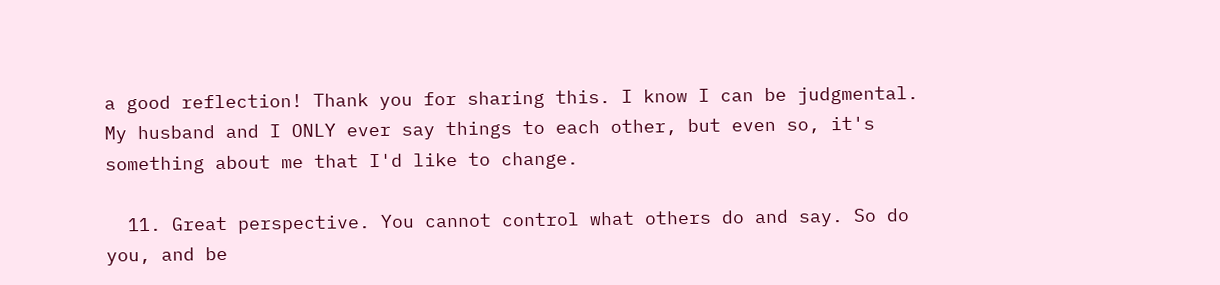a good reflection! Thank you for sharing this. I know I can be judgmental. My husband and I ONLY ever say things to each other, but even so, it's something about me that I'd like to change.

  11. Great perspective. You cannot control what others do and say. So do you, and be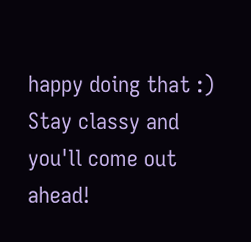happy doing that :) Stay classy and you'll come out ahead!